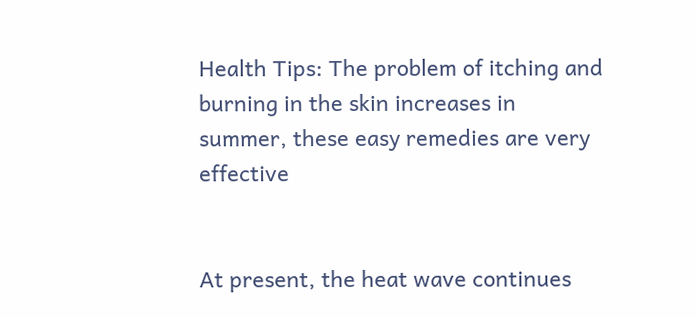Health Tips: The problem of itching and burning in the skin increases in summer, these easy remedies are very effective


At present, the heat wave continues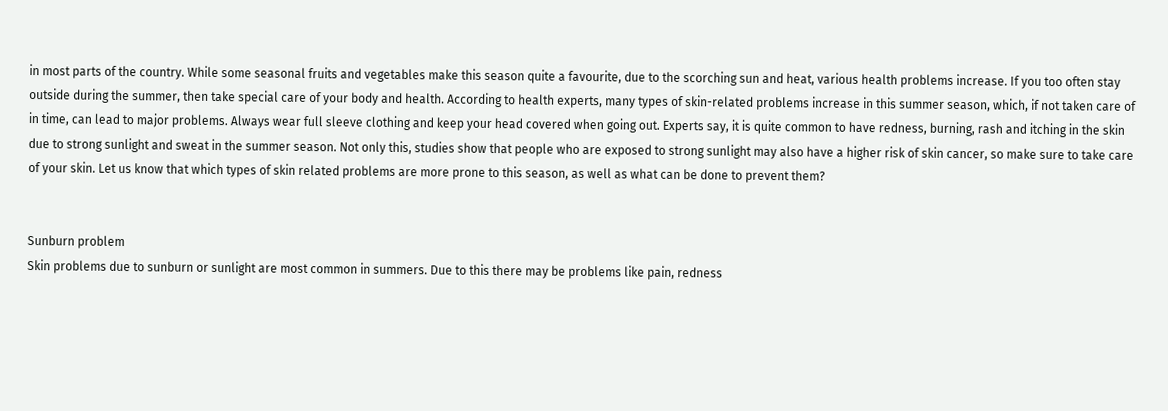in most parts of the country. While some seasonal fruits and vegetables make this season quite a favourite, due to the scorching sun and heat, various health problems increase. If you too often stay outside during the summer, then take special care of your body and health. According to health experts, many types of skin-related problems increase in this summer season, which, if not taken care of in time, can lead to major problems. Always wear full sleeve clothing and keep your head covered when going out. Experts say, it is quite common to have redness, burning, rash and itching in the skin due to strong sunlight and sweat in the summer season. Not only this, studies show that people who are exposed to strong sunlight may also have a higher risk of skin cancer, so make sure to take care of your skin. Let us know that which types of skin related problems are more prone to this season, as well as what can be done to prevent them?


Sunburn problem
Skin problems due to sunburn or sunlight are most common in summers. Due to this there may be problems like pain, redness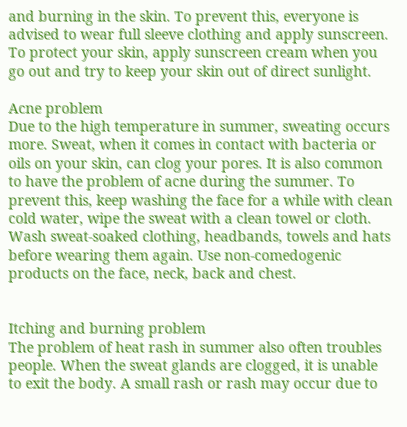and burning in the skin. To prevent this, everyone is advised to wear full sleeve clothing and apply sunscreen. To protect your skin, apply sunscreen cream when you go out and try to keep your skin out of direct sunlight.

Acne problem
Due to the high temperature in summer, sweating occurs more. Sweat, when it comes in contact with bacteria or oils on your skin, can clog your pores. It is also common to have the problem of acne during the summer. To prevent this, keep washing the face for a while with clean cold water, wipe the sweat with a clean towel or cloth. Wash sweat-soaked clothing, headbands, towels and hats before wearing them again. Use non-comedogenic products on the face, neck, back and chest.


Itching and burning problem
The problem of heat rash in summer also often troubles people. When the sweat glands are clogged, it is unable to exit the body. A small rash or rash may occur due to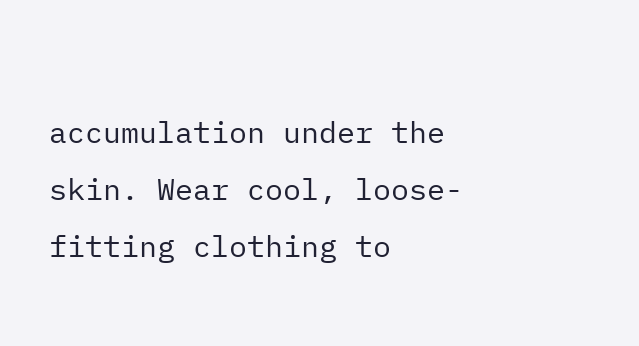accumulation under the skin. Wear cool, loose-fitting clothing to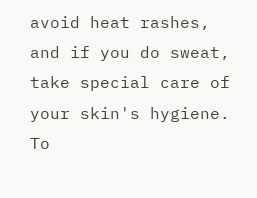avoid heat rashes, and if you do sweat, take special care of your skin's hygiene. To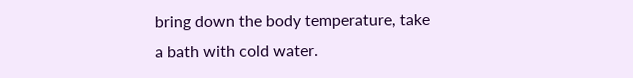bring down the body temperature, take a bath with cold water.